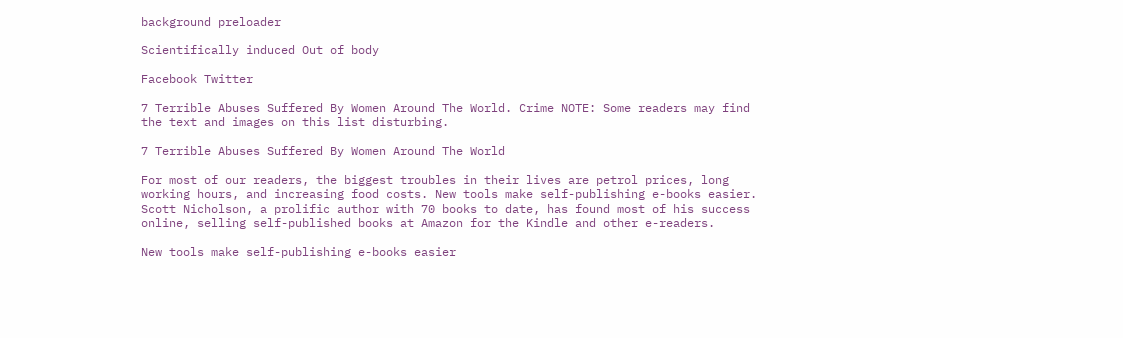background preloader

Scientifically induced Out of body

Facebook Twitter

7 Terrible Abuses Suffered By Women Around The World. Crime NOTE: Some readers may find the text and images on this list disturbing.

7 Terrible Abuses Suffered By Women Around The World

For most of our readers, the biggest troubles in their lives are petrol prices, long working hours, and increasing food costs. New tools make self-publishing e-books easier. Scott Nicholson, a prolific author with 70 books to date, has found most of his success online, selling self-published books at Amazon for the Kindle and other e-readers.

New tools make self-publishing e-books easier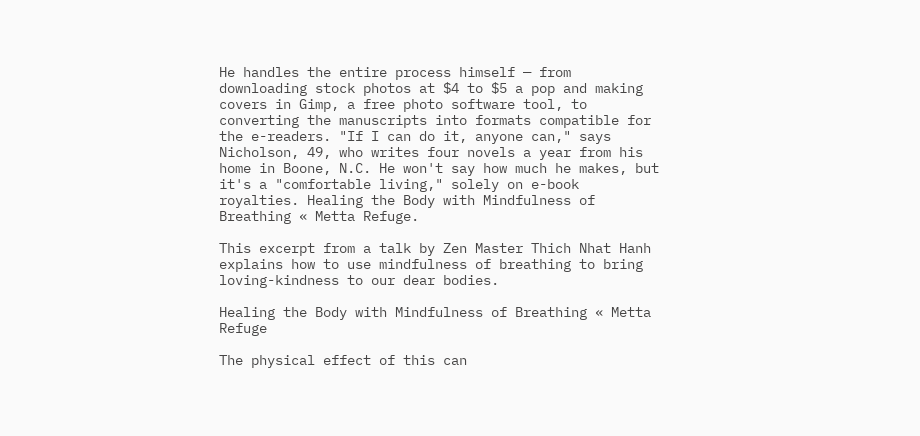He handles the entire process himself — from downloading stock photos at $4 to $5 a pop and making covers in Gimp, a free photo software tool, to converting the manuscripts into formats compatible for the e-readers. "If I can do it, anyone can," says Nicholson, 49, who writes four novels a year from his home in Boone, N.C. He won't say how much he makes, but it's a "comfortable living," solely on e-book royalties. Healing the Body with Mindfulness of Breathing « Metta Refuge.

This excerpt from a talk by Zen Master Thich Nhat Hanh explains how to use mindfulness of breathing to bring loving-kindness to our dear bodies.

Healing the Body with Mindfulness of Breathing « Metta Refuge

The physical effect of this can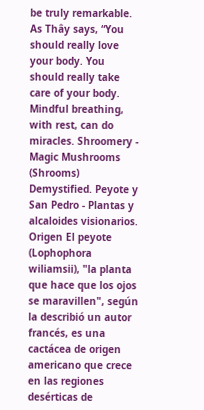be truly remarkable. As Thây says, “You should really love your body. You should really take care of your body. Mindful breathing, with rest, can do miracles. Shroomery - Magic Mushrooms (Shrooms) Demystified. Peyote y San Pedro - Plantas y alcaloides visionarios. Origen El peyote (Lophophora wiliamsii), "la planta que hace que los ojos se maravillen", según la describió un autor francés, es una cactácea de origen americano que crece en las regiones desérticas de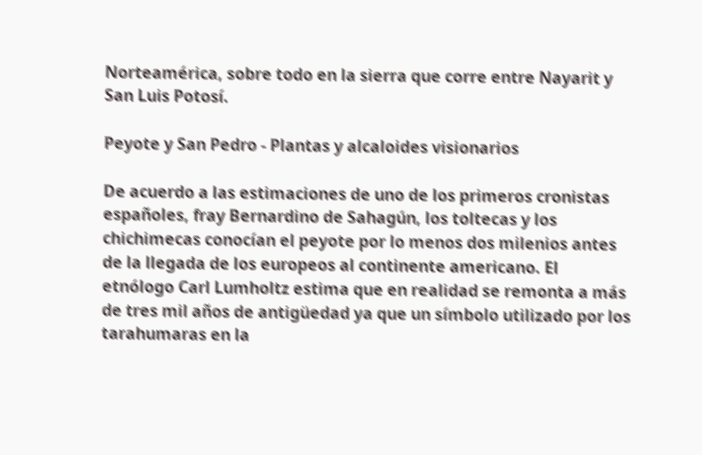Norteamérica, sobre todo en la sierra que corre entre Nayarit y San Luis Potosí.

Peyote y San Pedro - Plantas y alcaloides visionarios

De acuerdo a las estimaciones de uno de los primeros cronistas españoles, fray Bernardino de Sahagún, los toltecas y los chichimecas conocían el peyote por lo menos dos milenios antes de la llegada de los europeos al continente americano. El etnólogo Carl Lumholtz estima que en realidad se remonta a más de tres mil años de antigüedad ya que un símbolo utilizado por los tarahumaras en la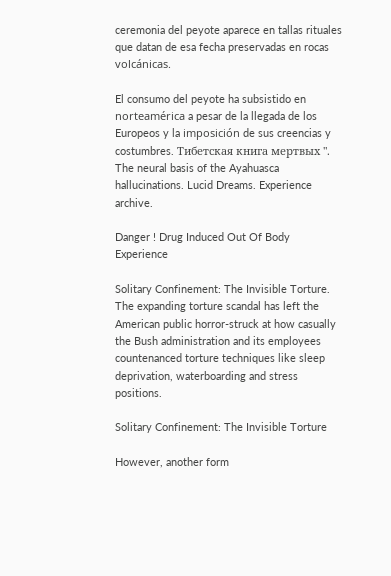ceremonia del peyote aparece en tallas rituales que datan de esa fecha preservadas en rocas volcánicas.

El consumo del peyote ha subsistido en norteamérica a pesar de la llegada de los Europeos y la imposición de sus creencias y costumbres. Тибетская книга мертвых ". The neural basis of the Ayahuasca hallucinations. Lucid Dreams. Experience archive.

Danger ! Drug Induced Out Of Body Experience

Solitary Confinement: The Invisible Torture. The expanding torture scandal has left the American public horror-struck at how casually the Bush administration and its employees countenanced torture techniques like sleep deprivation, waterboarding and stress positions.

Solitary Confinement: The Invisible Torture

However, another form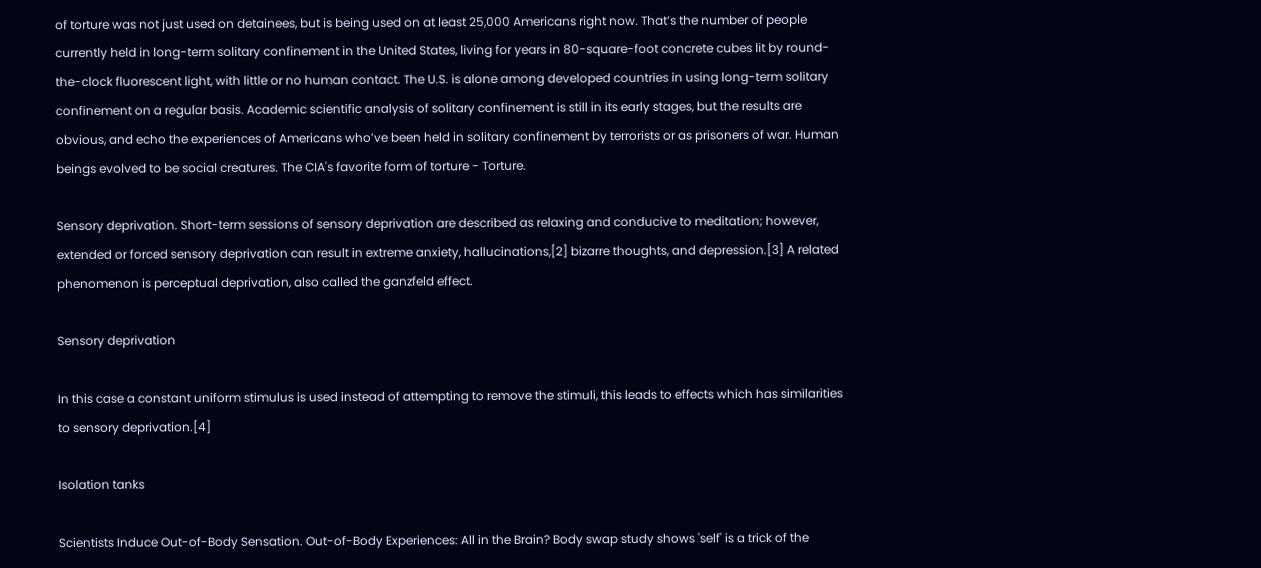of torture was not just used on detainees, but is being used on at least 25,000 Americans right now. That’s the number of people currently held in long-term solitary confinement in the United States, living for years in 80-square-foot concrete cubes lit by round-the-clock fluorescent light, with little or no human contact. The U.S. is alone among developed countries in using long-term solitary confinement on a regular basis. Academic scientific analysis of solitary confinement is still in its early stages, but the results are obvious, and echo the experiences of Americans who’ve been held in solitary confinement by terrorists or as prisoners of war. Human beings evolved to be social creatures. The CIA's favorite form of torture - Torture.

Sensory deprivation. Short-term sessions of sensory deprivation are described as relaxing and conducive to meditation; however, extended or forced sensory deprivation can result in extreme anxiety, hallucinations,[2] bizarre thoughts, and depression.[3] A related phenomenon is perceptual deprivation, also called the ganzfeld effect.

Sensory deprivation

In this case a constant uniform stimulus is used instead of attempting to remove the stimuli, this leads to effects which has similarities to sensory deprivation.[4]

Isolation tanks

Scientists Induce Out-of-Body Sensation. Out-of-Body Experiences: All in the Brain? Body swap study shows 'self' is a trick of the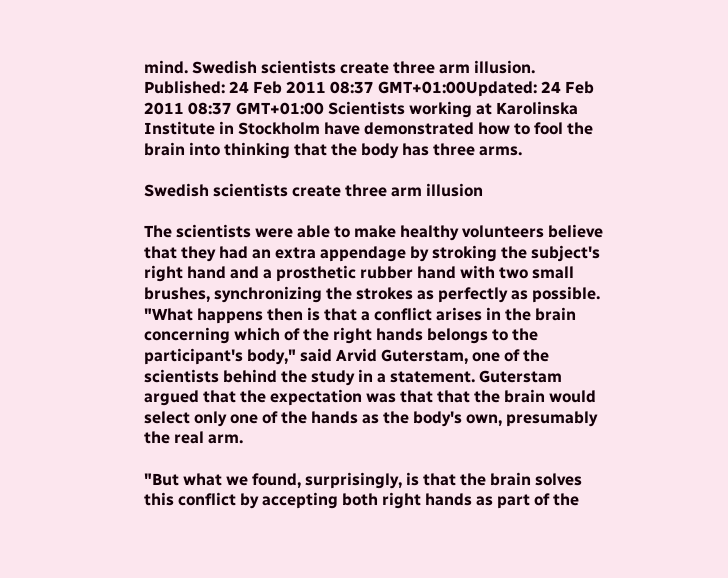mind. Swedish scientists create three arm illusion. Published: 24 Feb 2011 08:37 GMT+01:00Updated: 24 Feb 2011 08:37 GMT+01:00 Scientists working at Karolinska Institute in Stockholm have demonstrated how to fool the brain into thinking that the body has three arms.

Swedish scientists create three arm illusion

The scientists were able to make healthy volunteers believe that they had an extra appendage by stroking the subject's right hand and a prosthetic rubber hand with two small brushes, synchronizing the strokes as perfectly as possible. "What happens then is that a conflict arises in the brain concerning which of the right hands belongs to the participant's body," said Arvid Guterstam, one of the scientists behind the study in a statement. Guterstam argued that the expectation was that that the brain would select only one of the hands as the body's own, presumably the real arm.

"But what we found, surprisingly, is that the brain solves this conflict by accepting both right hands as part of the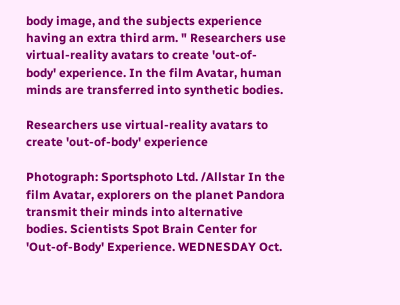body image, and the subjects experience having an extra third arm. " Researchers use virtual-reality avatars to create 'out-of-body' experience. In the film Avatar, human minds are transferred into synthetic bodies.

Researchers use virtual-reality avatars to create 'out-of-body' experience

Photograph: Sportsphoto Ltd. /Allstar In the film Avatar, explorers on the planet Pandora transmit their minds into alternative bodies. Scientists Spot Brain Center for 'Out-of-Body' Experience. WEDNESDAY Oct.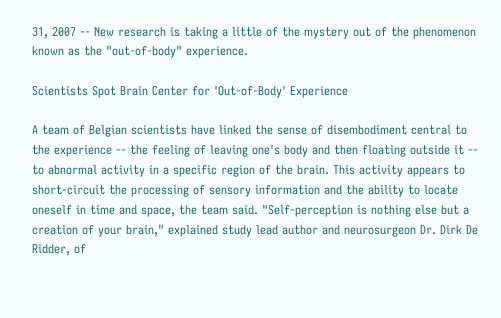31, 2007 -- New research is taking a little of the mystery out of the phenomenon known as the "out-of-body" experience.

Scientists Spot Brain Center for 'Out-of-Body' Experience

A team of Belgian scientists have linked the sense of disembodiment central to the experience -- the feeling of leaving one's body and then floating outside it -- to abnormal activity in a specific region of the brain. This activity appears to short-circuit the processing of sensory information and the ability to locate oneself in time and space, the team said. "Self-perception is nothing else but a creation of your brain," explained study lead author and neurosurgeon Dr. Dirk De Ridder, of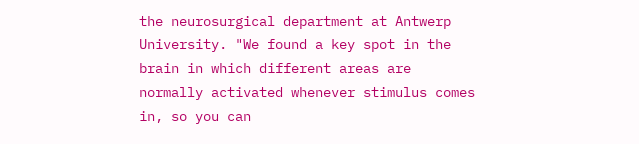the neurosurgical department at Antwerp University. "We found a key spot in the brain in which different areas are normally activated whenever stimulus comes in, so you can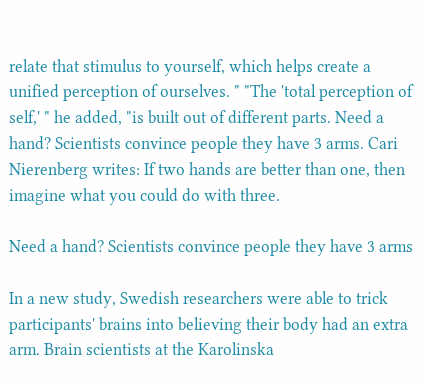relate that stimulus to yourself, which helps create a unified perception of ourselves. " "The 'total perception of self,' " he added, "is built out of different parts. Need a hand? Scientists convince people they have 3 arms. Cari Nierenberg writes: If two hands are better than one, then imagine what you could do with three.

Need a hand? Scientists convince people they have 3 arms

In a new study, Swedish researchers were able to trick participants' brains into believing their body had an extra arm. Brain scientists at the Karolinska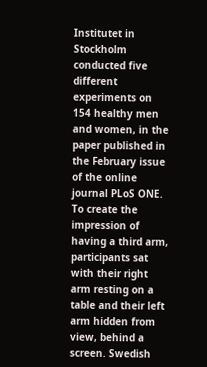Institutet in Stockholm conducted five different experiments on 154 healthy men and women, in the paper published in the February issue of the online journal PLoS ONE. To create the impression of having a third arm, participants sat with their right arm resting on a table and their left arm hidden from view, behind a screen. Swedish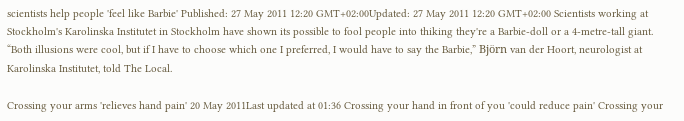scientists help people 'feel like Barbie' Published: 27 May 2011 12:20 GMT+02:00Updated: 27 May 2011 12:20 GMT+02:00 Scientists working at Stockholm's Karolinska Institutet in Stockholm have shown its possible to fool people into thiking they're a Barbie-doll or a 4-metre-tall giant. “Both illusions were cool, but if I have to choose which one I preferred, I would have to say the Barbie,” Björn van der Hoort, neurologist at Karolinska Institutet, told The Local.

Crossing your arms 'relieves hand pain' 20 May 2011Last updated at 01:36 Crossing your hand in front of you 'could reduce pain' Crossing your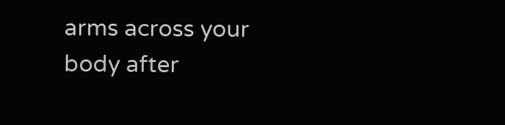arms across your body after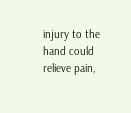injury to the hand could relieve pain,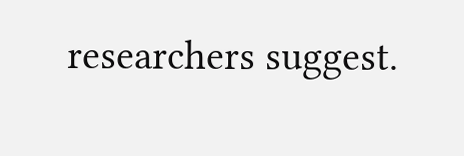researchers suggest.